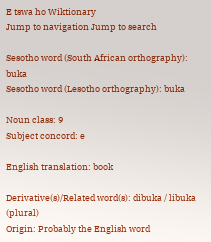E tswa ho Wiktionary
Jump to navigation Jump to search

Sesotho word (South African orthography): buka
Sesotho word (Lesotho orthography): buka

Noun class: 9
Subject concord: e

English translation: book

Derivative(s)/Related word(s): dibuka / libuka (plural)
Origin: Probably the English word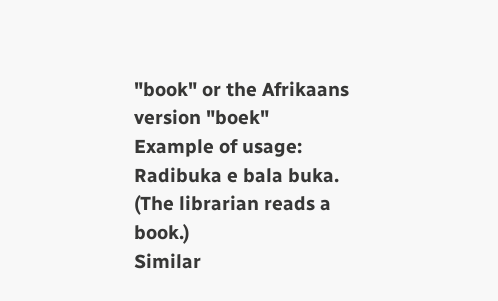"book" or the Afrikaans version "boek"
Example of usage: Radibuka e bala buka. (The librarian reads a book.)
Similar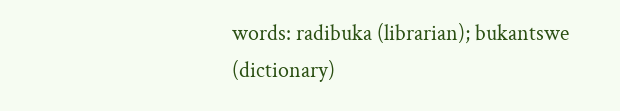words: radibuka (librarian); bukantswe (dictionary)